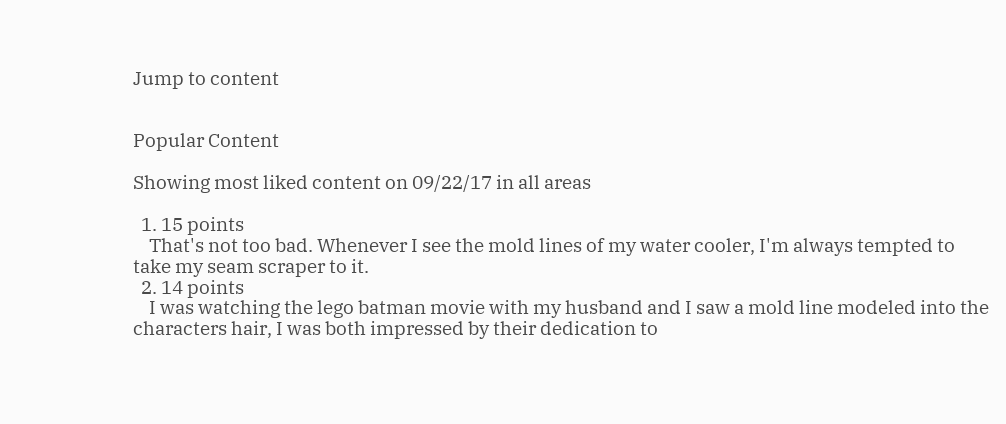Jump to content


Popular Content

Showing most liked content on 09/22/17 in all areas

  1. 15 points
    That's not too bad. Whenever I see the mold lines of my water cooler, I'm always tempted to take my seam scraper to it.
  2. 14 points
    I was watching the lego batman movie with my husband and I saw a mold line modeled into the characters hair, I was both impressed by their dedication to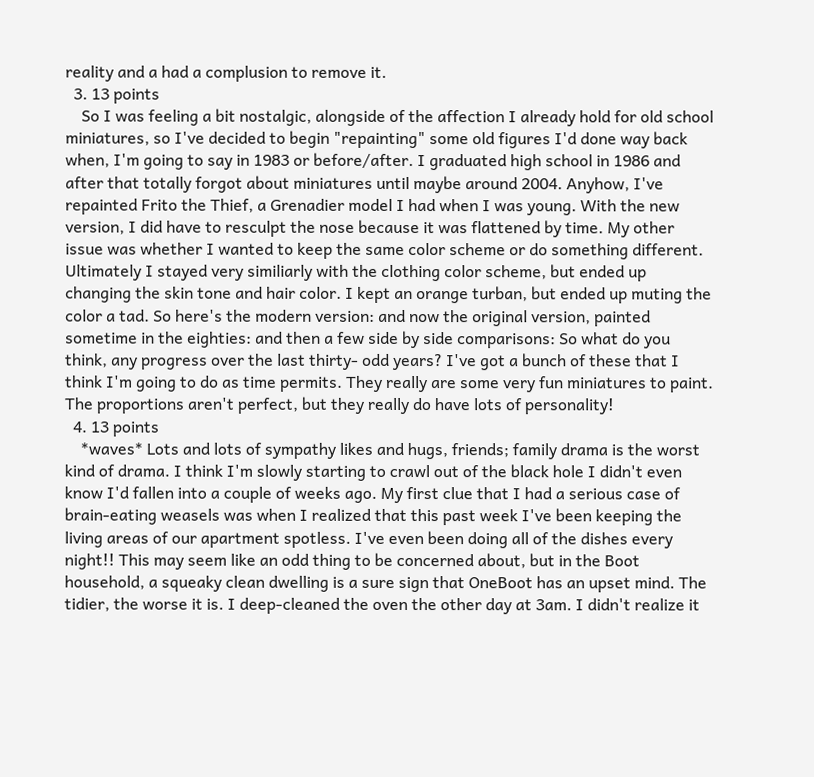reality and a had a complusion to remove it.
  3. 13 points
    So I was feeling a bit nostalgic, alongside of the affection I already hold for old school miniatures, so I've decided to begin "repainting" some old figures I'd done way back when, I'm going to say in 1983 or before/after. I graduated high school in 1986 and after that totally forgot about miniatures until maybe around 2004. Anyhow, I've repainted Frito the Thief, a Grenadier model I had when I was young. With the new version, I did have to resculpt the nose because it was flattened by time. My other issue was whether I wanted to keep the same color scheme or do something different. Ultimately I stayed very similiarly with the clothing color scheme, but ended up changing the skin tone and hair color. I kept an orange turban, but ended up muting the color a tad. So here's the modern version: and now the original version, painted sometime in the eighties: and then a few side by side comparisons: So what do you think, any progress over the last thirty- odd years? I've got a bunch of these that I think I'm going to do as time permits. They really are some very fun miniatures to paint. The proportions aren't perfect, but they really do have lots of personality!
  4. 13 points
    *waves* Lots and lots of sympathy likes and hugs, friends; family drama is the worst kind of drama. I think I'm slowly starting to crawl out of the black hole I didn't even know I'd fallen into a couple of weeks ago. My first clue that I had a serious case of brain-eating weasels was when I realized that this past week I've been keeping the living areas of our apartment spotless. I've even been doing all of the dishes every night!! This may seem like an odd thing to be concerned about, but in the Boot household, a squeaky clean dwelling is a sure sign that OneBoot has an upset mind. The tidier, the worse it is. I deep-cleaned the oven the other day at 3am. I didn't realize it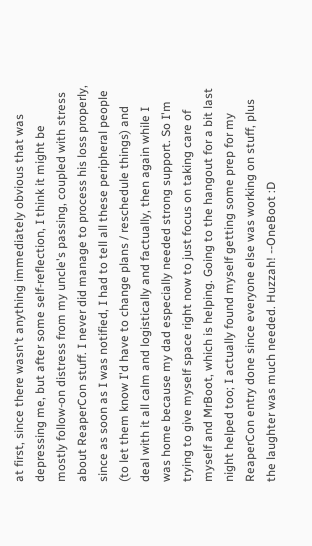at first, since there wasn't anything immediately obvious that was depressing me, but after some self-reflection, I think it might be mostly follow-on distress from my uncle's passing, coupled with stress about ReaperCon stuff. I never did manage to process his loss properly, since as soon as I was notified, I had to tell all these peripheral people (to let them know I'd have to change plans / reschedule things) and deal with it all calm and logistically and factually, then again while I was home because my dad especially needed strong support. So I'm trying to give myself space right now to just focus on taking care of myself and MrBoot, which is helping. Going to the hangout for a bit last night helped too; I actually found myself getting some prep for my ReaperCon entry done since everyone else was working on stuff, plus the laughter was much needed. Huzzah! --OneBoot :D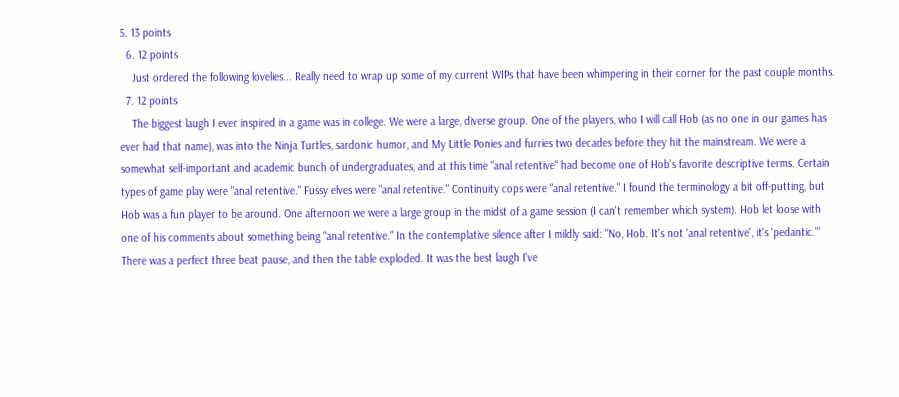5. 13 points
  6. 12 points
    Just ordered the following lovelies... Really need to wrap up some of my current WIPs that have been whimpering in their corner for the past couple months.
  7. 12 points
    The biggest laugh I ever inspired in a game was in college. We were a large, diverse group. One of the players, who I will call Hob (as no one in our games has ever had that name), was into the Ninja Turtles, sardonic humor, and My Little Ponies and furries two decades before they hit the mainstream. We were a somewhat self-important and academic bunch of undergraduates, and at this time "anal retentive" had become one of Hob's favorite descriptive terms. Certain types of game play were "anal retentive." Fussy elves were "anal retentive." Continuity cops were "anal retentive." I found the terminology a bit off-putting, but Hob was a fun player to be around. One afternoon we were a large group in the midst of a game session (I can't remember which system). Hob let loose with one of his comments about something being "anal retentive." In the contemplative silence after I mildly said: "No, Hob. It's not 'anal retentive', it's 'pedantic.'" There was a perfect three beat pause, and then the table exploded. It was the best laugh I've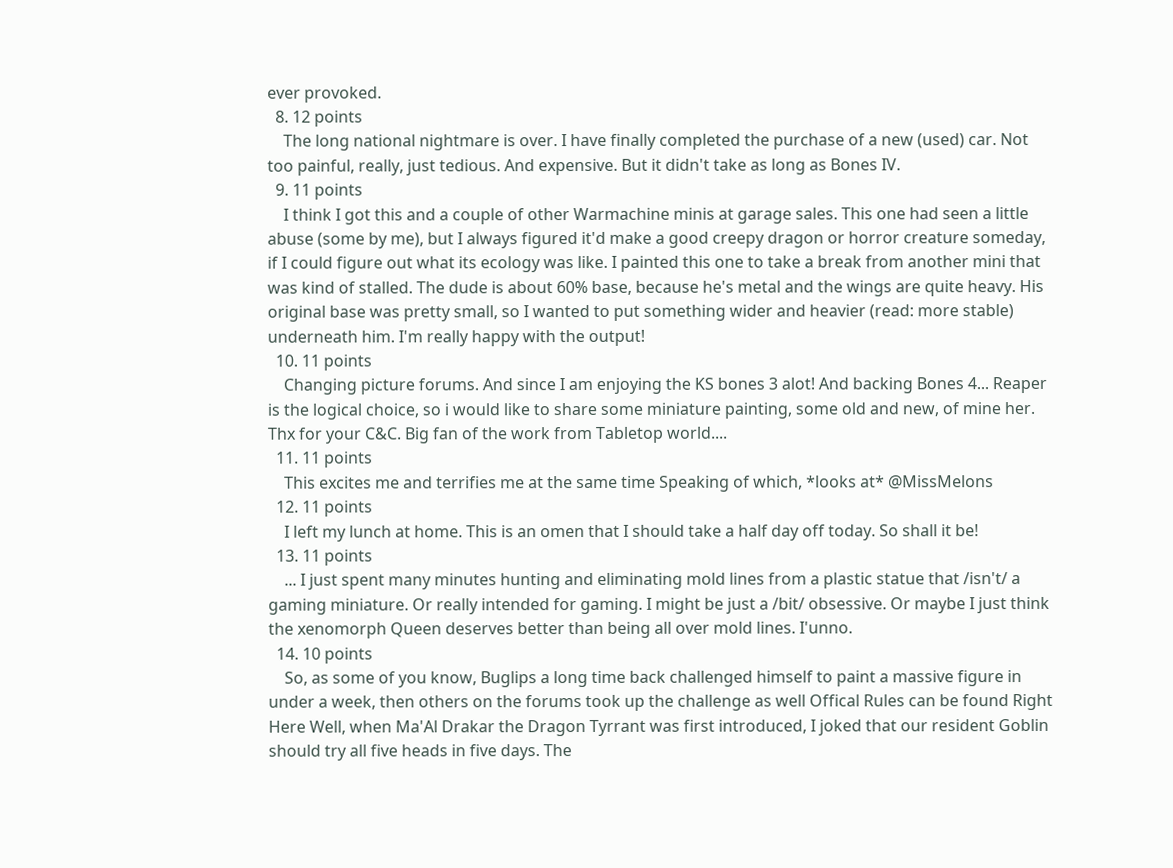ever provoked.
  8. 12 points
    The long national nightmare is over. I have finally completed the purchase of a new (used) car. Not too painful, really, just tedious. And expensive. But it didn't take as long as Bones IV.
  9. 11 points
    I think I got this and a couple of other Warmachine minis at garage sales. This one had seen a little abuse (some by me), but I always figured it'd make a good creepy dragon or horror creature someday, if I could figure out what its ecology was like. I painted this one to take a break from another mini that was kind of stalled. The dude is about 60% base, because he's metal and the wings are quite heavy. His original base was pretty small, so I wanted to put something wider and heavier (read: more stable) underneath him. I'm really happy with the output!
  10. 11 points
    Changing picture forums. And since I am enjoying the KS bones 3 alot! And backing Bones 4... Reaper is the logical choice, so i would like to share some miniature painting, some old and new, of mine her. Thx for your C&C. Big fan of the work from Tabletop world....
  11. 11 points
    This excites me and terrifies me at the same time Speaking of which, *looks at* @MissMelons
  12. 11 points
    I left my lunch at home. This is an omen that I should take a half day off today. So shall it be!
  13. 11 points
    ... I just spent many minutes hunting and eliminating mold lines from a plastic statue that /isn't/ a gaming miniature. Or really intended for gaming. I might be just a /bit/ obsessive. Or maybe I just think the xenomorph Queen deserves better than being all over mold lines. I'unno.
  14. 10 points
    So, as some of you know, Buglips a long time back challenged himself to paint a massive figure in under a week, then others on the forums took up the challenge as well Offical Rules can be found Right Here Well, when Ma'Al Drakar the Dragon Tyrrant was first introduced, I joked that our resident Goblin should try all five heads in five days. The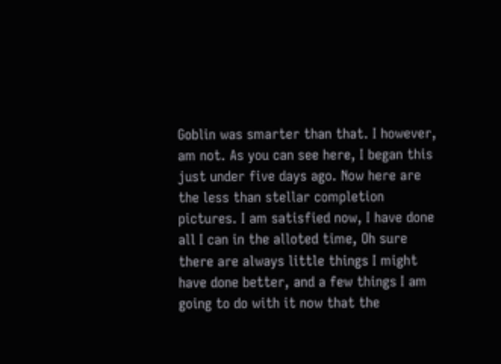Goblin was smarter than that. I however, am not. As you can see here, I began this just under five days ago. Now here are the less than stellar completion pictures. I am satisfied now, I have done all I can in the alloted time, Oh sure there are always little things I might have done better, and a few things I am going to do with it now that the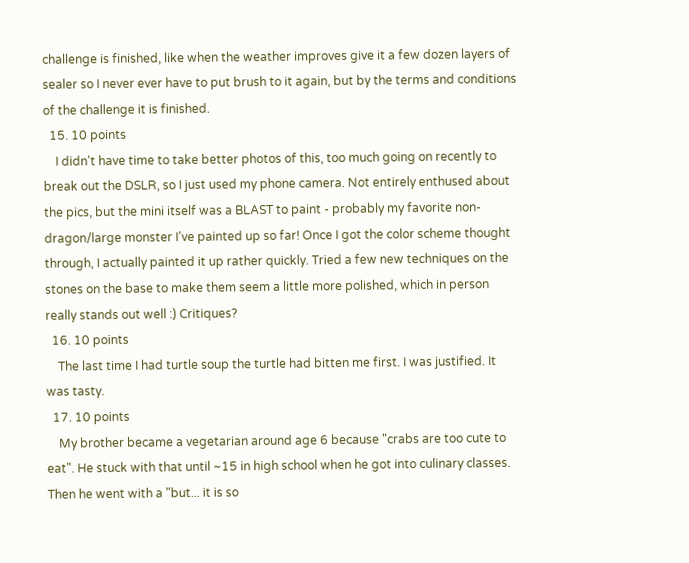challenge is finished, like when the weather improves give it a few dozen layers of sealer so I never ever have to put brush to it again, but by the terms and conditions of the challenge it is finished.
  15. 10 points
    I didn't have time to take better photos of this, too much going on recently to break out the DSLR, so I just used my phone camera. Not entirely enthused about the pics, but the mini itself was a BLAST to paint - probably my favorite non-dragon/large monster I've painted up so far! Once I got the color scheme thought through, I actually painted it up rather quickly. Tried a few new techniques on the stones on the base to make them seem a little more polished, which in person really stands out well :) Critiques?
  16. 10 points
    The last time I had turtle soup the turtle had bitten me first. I was justified. It was tasty.
  17. 10 points
    My brother became a vegetarian around age 6 because "crabs are too cute to eat". He stuck with that until ~15 in high school when he got into culinary classes. Then he went with a "but... it is so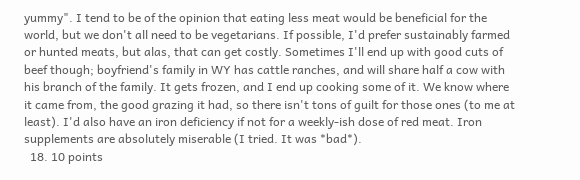yummy". I tend to be of the opinion that eating less meat would be beneficial for the world, but we don't all need to be vegetarians. If possible, I'd prefer sustainably farmed or hunted meats, but alas, that can get costly. Sometimes I'll end up with good cuts of beef though; boyfriend's family in WY has cattle ranches, and will share half a cow with his branch of the family. It gets frozen, and I end up cooking some of it. We know where it came from, the good grazing it had, so there isn't tons of guilt for those ones (to me at least). I'd also have an iron deficiency if not for a weekly-ish dose of red meat. Iron supplements are absolutely miserable (I tried. It was *bad*).
  18. 10 points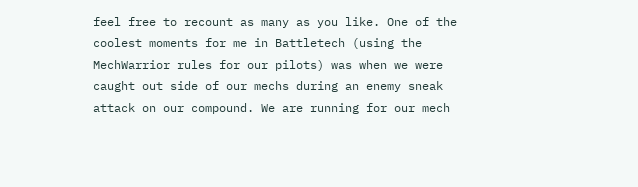feel free to recount as many as you like. One of the coolest moments for me in Battletech (using the MechWarrior rules for our pilots) was when we were caught out side of our mechs during an enemy sneak attack on our compound. We are running for our mech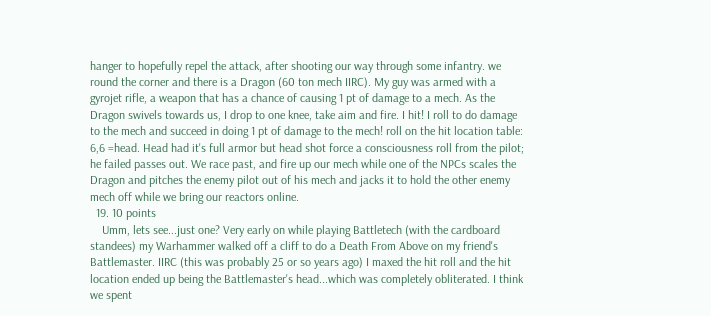hanger to hopefully repel the attack, after shooting our way through some infantry. we round the corner and there is a Dragon (60 ton mech IIRC). My guy was armed with a gyrojet rifle, a weapon that has a chance of causing 1 pt of damage to a mech. As the Dragon swivels towards us, I drop to one knee, take aim and fire. I hit! I roll to do damage to the mech and succeed in doing 1 pt of damage to the mech! roll on the hit location table: 6,6 =head. Head had it's full armor but head shot force a consciousness roll from the pilot; he failed passes out. We race past, and fire up our mech while one of the NPCs scales the Dragon and pitches the enemy pilot out of his mech and jacks it to hold the other enemy mech off while we bring our reactors online.
  19. 10 points
    Umm, lets see...just one? Very early on while playing Battletech (with the cardboard standees) my Warhammer walked off a cliff to do a Death From Above on my friend's Battlemaster. IIRC (this was probably 25 or so years ago) I maxed the hit roll and the hit location ended up being the Battlemaster's head...which was completely obliterated. I think we spent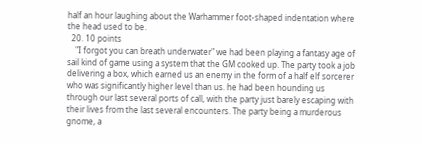half an hour laughing about the Warhammer foot-shaped indentation where the head used to be.
  20. 10 points
    "I forgot you can breath underwater" we had been playing a fantasy age of sail kind of game using a system that the GM cooked up. The party took a job delivering a box, which earned us an enemy in the form of a half elf sorcerer who was significantly higher level than us. he had been hounding us through our last several ports of call, with the party just barely escaping with their lives from the last several encounters. The party being a murderous gnome, a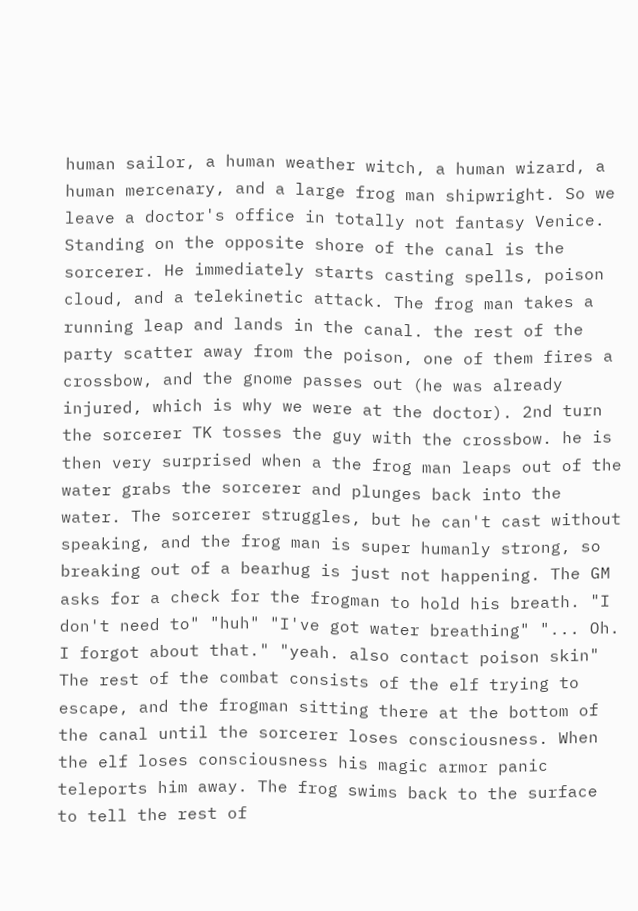human sailor, a human weather witch, a human wizard, a human mercenary, and a large frog man shipwright. So we leave a doctor's office in totally not fantasy Venice. Standing on the opposite shore of the canal is the sorcerer. He immediately starts casting spells, poison cloud, and a telekinetic attack. The frog man takes a running leap and lands in the canal. the rest of the party scatter away from the poison, one of them fires a crossbow, and the gnome passes out (he was already injured, which is why we were at the doctor). 2nd turn the sorcerer TK tosses the guy with the crossbow. he is then very surprised when a the frog man leaps out of the water grabs the sorcerer and plunges back into the water. The sorcerer struggles, but he can't cast without speaking, and the frog man is super humanly strong, so breaking out of a bearhug is just not happening. The GM asks for a check for the frogman to hold his breath. "I don't need to" "huh" "I've got water breathing" "... Oh. I forgot about that." "yeah. also contact poison skin" The rest of the combat consists of the elf trying to escape, and the frogman sitting there at the bottom of the canal until the sorcerer loses consciousness. When the elf loses consciousness his magic armor panic teleports him away. The frog swims back to the surface to tell the rest of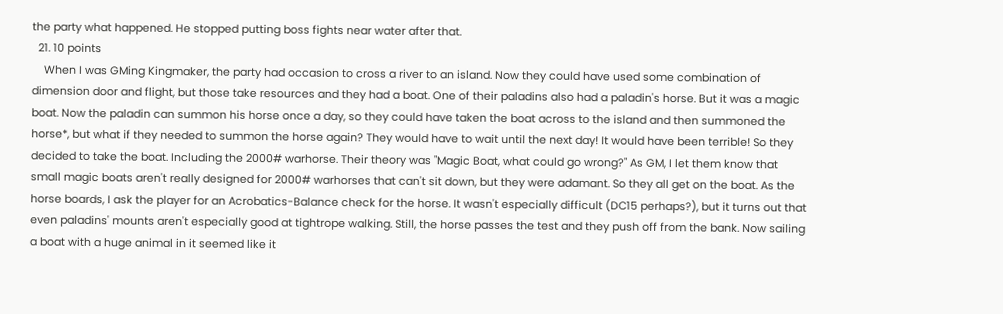the party what happened. He stopped putting boss fights near water after that.
  21. 10 points
    When I was GMing Kingmaker, the party had occasion to cross a river to an island. Now they could have used some combination of dimension door and flight, but those take resources and they had a boat. One of their paladins also had a paladin's horse. But it was a magic boat. Now the paladin can summon his horse once a day, so they could have taken the boat across to the island and then summoned the horse*, but what if they needed to summon the horse again? They would have to wait until the next day! It would have been terrible! So they decided to take the boat. Including the 2000# warhorse. Their theory was "Magic Boat, what could go wrong?" As GM, I let them know that small magic boats aren't really designed for 2000# warhorses that can't sit down, but they were adamant. So they all get on the boat. As the horse boards, I ask the player for an Acrobatics-Balance check for the horse. It wasn't especially difficult (DC15 perhaps?), but it turns out that even paladins' mounts aren't especially good at tightrope walking. Still, the horse passes the test and they push off from the bank. Now sailing a boat with a huge animal in it seemed like it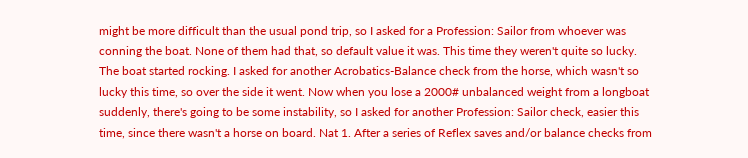might be more difficult than the usual pond trip, so I asked for a Profession: Sailor from whoever was conning the boat. None of them had that, so default value it was. This time they weren't quite so lucky. The boat started rocking. I asked for another Acrobatics-Balance check from the horse, which wasn't so lucky this time, so over the side it went. Now when you lose a 2000# unbalanced weight from a longboat suddenly, there's going to be some instability, so I asked for another Profession: Sailor check, easier this time, since there wasn't a horse on board. Nat 1. After a series of Reflex saves and/or balance checks from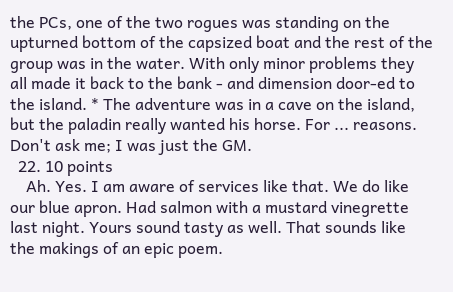the PCs, one of the two rogues was standing on the upturned bottom of the capsized boat and the rest of the group was in the water. With only minor problems they all made it back to the bank - and dimension door-ed to the island. * The adventure was in a cave on the island, but the paladin really wanted his horse. For ... reasons. Don't ask me; I was just the GM.
  22. 10 points
    Ah. Yes. I am aware of services like that. We do like our blue apron. Had salmon with a mustard vinegrette last night. Yours sound tasty as well. That sounds like the makings of an epic poem.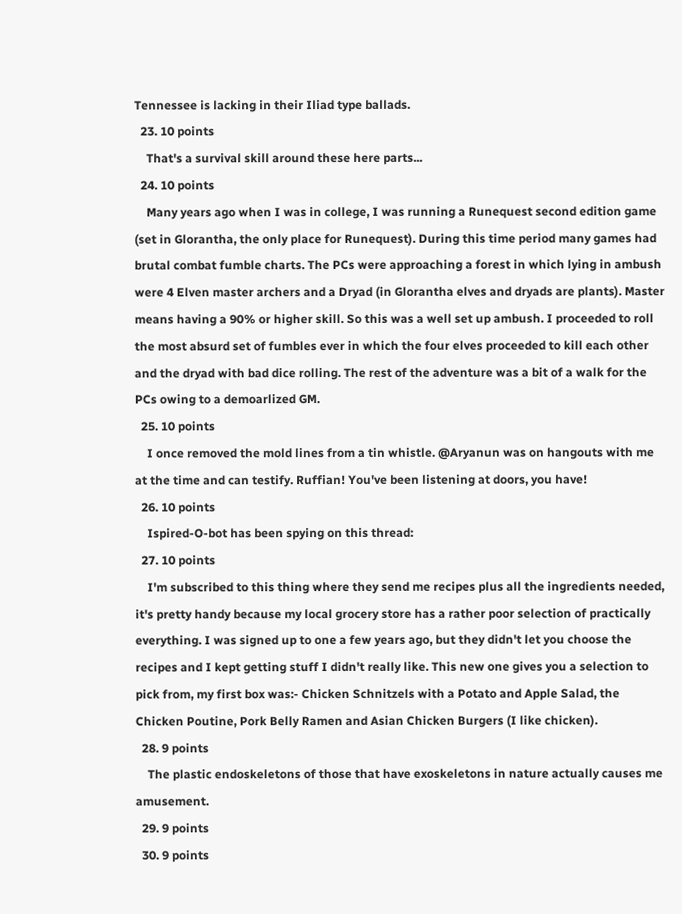Tennessee is lacking in their Iliad type ballads.
  23. 10 points
    That's a survival skill around these here parts...
  24. 10 points
    Many years ago when I was in college, I was running a Runequest second edition game (set in Glorantha, the only place for Runequest). During this time period many games had brutal combat fumble charts. The PCs were approaching a forest in which lying in ambush were 4 Elven master archers and a Dryad (in Glorantha elves and dryads are plants). Master means having a 90% or higher skill. So this was a well set up ambush. I proceeded to roll the most absurd set of fumbles ever in which the four elves proceeded to kill each other and the dryad with bad dice rolling. The rest of the adventure was a bit of a walk for the PCs owing to a demoarlized GM.
  25. 10 points
    I once removed the mold lines from a tin whistle. @Aryanun was on hangouts with me at the time and can testify. Ruffian! You've been listening at doors, you have!
  26. 10 points
    Ispired-O-bot has been spying on this thread:
  27. 10 points
    I'm subscribed to this thing where they send me recipes plus all the ingredients needed, it's pretty handy because my local grocery store has a rather poor selection of practically everything. I was signed up to one a few years ago, but they didn't let you choose the recipes and I kept getting stuff I didn't really like. This new one gives you a selection to pick from, my first box was:- Chicken Schnitzels with a Potato and Apple Salad, the Chicken Poutine, Pork Belly Ramen and Asian Chicken Burgers (I like chicken).
  28. 9 points
    The plastic endoskeletons of those that have exoskeletons in nature actually causes me amusement.
  29. 9 points
  30. 9 points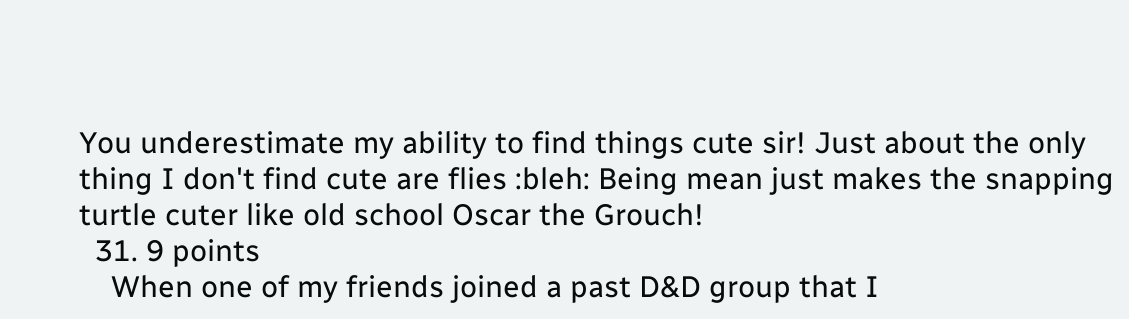You underestimate my ability to find things cute sir! Just about the only thing I don't find cute are flies :bleh: Being mean just makes the snapping turtle cuter like old school Oscar the Grouch!
  31. 9 points
    When one of my friends joined a past D&D group that I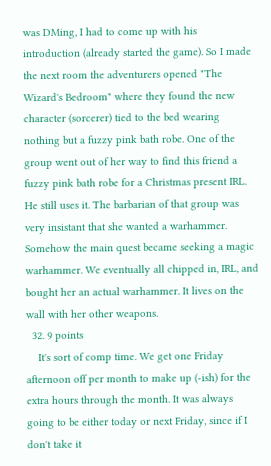was DMing, I had to come up with his introduction (already started the game). So I made the next room the adventurers opened "The Wizard's Bedroom" where they found the new character (sorcerer) tied to the bed wearing nothing but a fuzzy pink bath robe. One of the group went out of her way to find this friend a fuzzy pink bath robe for a Christmas present IRL. He still uses it. The barbarian of that group was very insistant that she wanted a warhammer. Somehow the main quest became seeking a magic warhammer. We eventually all chipped in, IRL, and bought her an actual warhammer. It lives on the wall with her other weapons.
  32. 9 points
    It's sort of comp time. We get one Friday afternoon off per month to make up (-ish) for the extra hours through the month. It was always going to be either today or next Friday, since if I don't take it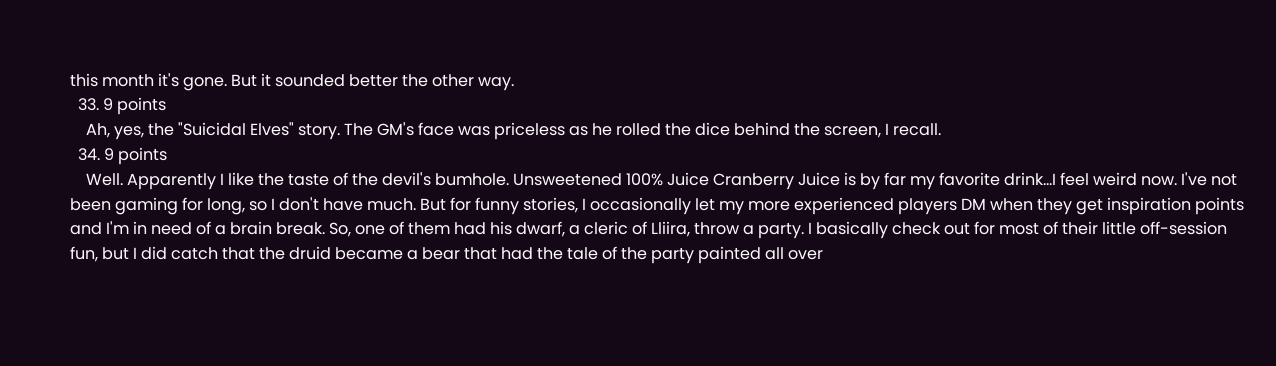this month it's gone. But it sounded better the other way.
  33. 9 points
    Ah, yes, the "Suicidal Elves" story. The GM's face was priceless as he rolled the dice behind the screen, I recall.
  34. 9 points
    Well. Apparently I like the taste of the devil's bumhole. Unsweetened 100% Juice Cranberry Juice is by far my favorite drink...I feel weird now. I've not been gaming for long, so I don't have much. But for funny stories, I occasionally let my more experienced players DM when they get inspiration points and I'm in need of a brain break. So, one of them had his dwarf, a cleric of Lliira, throw a party. I basically check out for most of their little off-session fun, but I did catch that the druid became a bear that had the tale of the party painted all over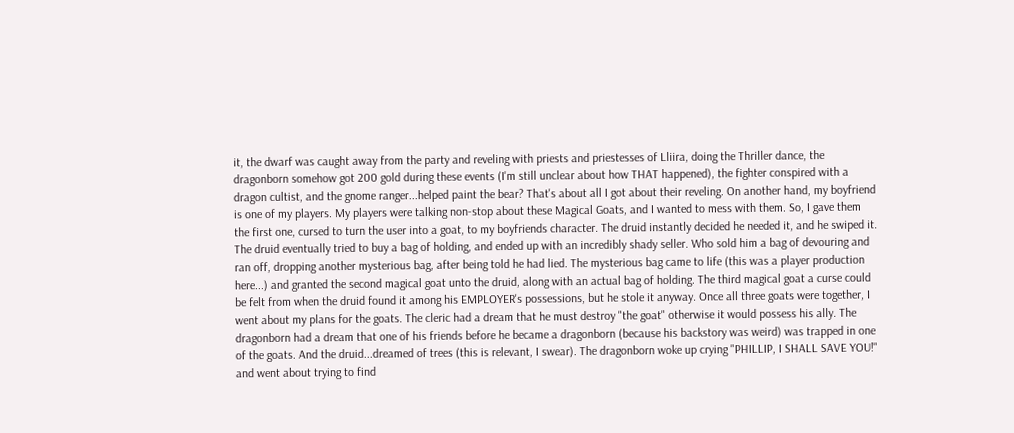it, the dwarf was caught away from the party and reveling with priests and priestesses of Lliira, doing the Thriller dance, the dragonborn somehow got 200 gold during these events (I'm still unclear about how THAT happened), the fighter conspired with a dragon cultist, and the gnome ranger...helped paint the bear? That's about all I got about their reveling. On another hand, my boyfriend is one of my players. My players were talking non-stop about these Magical Goats, and I wanted to mess with them. So, I gave them the first one, cursed to turn the user into a goat, to my boyfriends character. The druid instantly decided he needed it, and he swiped it. The druid eventually tried to buy a bag of holding, and ended up with an incredibly shady seller. Who sold him a bag of devouring and ran off, dropping another mysterious bag, after being told he had lied. The mysterious bag came to life (this was a player production here...) and granted the second magical goat unto the druid, along with an actual bag of holding. The third magical goat a curse could be felt from when the druid found it among his EMPLOYER's possessions, but he stole it anyway. Once all three goats were together, I went about my plans for the goats. The cleric had a dream that he must destroy "the goat" otherwise it would possess his ally. The dragonborn had a dream that one of his friends before he became a dragonborn (because his backstory was weird) was trapped in one of the goats. And the druid...dreamed of trees (this is relevant, I swear). The dragonborn woke up crying "PHILLIP, I SHALL SAVE YOU!" and went about trying to find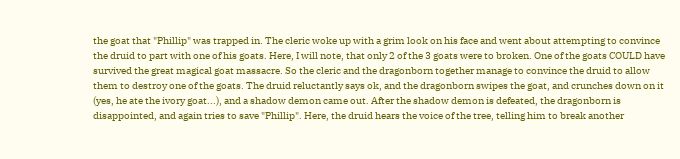the goat that "Phillip" was trapped in. The cleric woke up with a grim look on his face and went about attempting to convince the druid to part with one of his goats. Here, I will note, that only 2 of the 3 goats were to broken. One of the goats COULD have survived the great magical goat massacre. So the cleric and the dragonborn together manage to convince the druid to allow them to destroy one of the goats. The druid reluctantly says ok, and the dragonborn swipes the goat, and crunches down on it (yes, he ate the ivory goat...), and a shadow demon came out. After the shadow demon is defeated, the dragonborn is disappointed, and again tries to save "Phillip". Here, the druid hears the voice of the tree, telling him to break another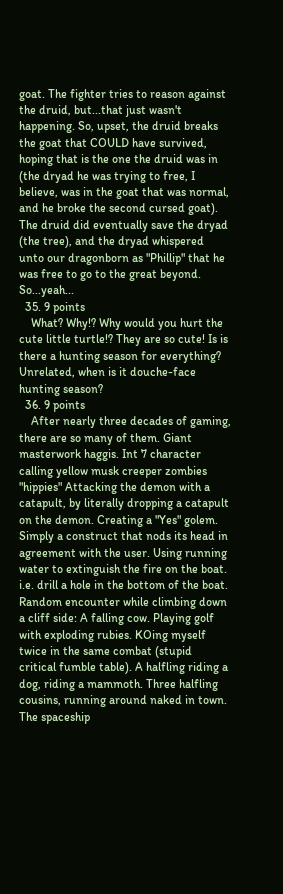goat. The fighter tries to reason against the druid, but...that just wasn't happening. So, upset, the druid breaks the goat that COULD have survived, hoping that is the one the druid was in (the dryad he was trying to free, I believe, was in the goat that was normal, and he broke the second cursed goat). The druid did eventually save the dryad (the tree), and the dryad whispered unto our dragonborn as "Phillip" that he was free to go to the great beyond. So...yeah...
  35. 9 points
    What? Why!? Why would you hurt the cute little turtle!? They are so cute! Is is there a hunting season for everything? Unrelated, when is it douche-face hunting season?
  36. 9 points
    After nearly three decades of gaming, there are so many of them. Giant masterwork haggis. Int 7 character calling yellow musk creeper zombies "hippies" Attacking the demon with a catapult, by literally dropping a catapult on the demon. Creating a "Yes" golem. Simply a construct that nods its head in agreement with the user. Using running water to extinguish the fire on the boat. i.e. drill a hole in the bottom of the boat. Random encounter while climbing down a cliff side: A falling cow. Playing golf with exploding rubies. KOing myself twice in the same combat (stupid critical fumble table). A halfling riding a dog, riding a mammoth. Three halfling cousins, running around naked in town. The spaceship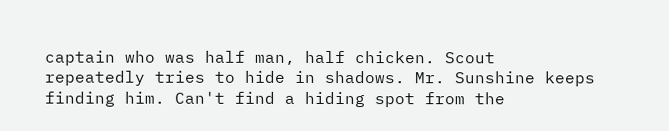captain who was half man, half chicken. Scout repeatedly tries to hide in shadows. Mr. Sunshine keeps finding him. Can't find a hiding spot from the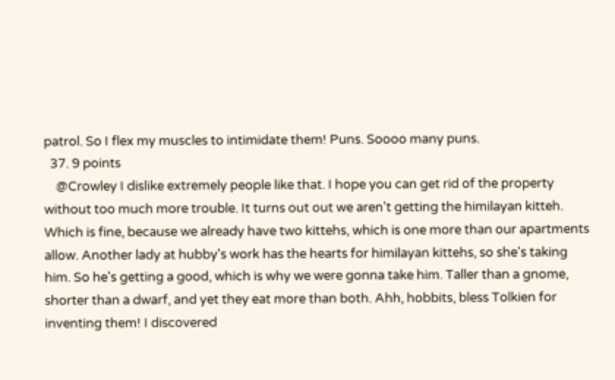patrol. So I flex my muscles to intimidate them! Puns. Soooo many puns.
  37. 9 points
    @Crowley I dislike extremely people like that. I hope you can get rid of the property without too much more trouble. It turns out out we aren't getting the himilayan kitteh. Which is fine, because we already have two kittehs, which is one more than our apartments allow. Another lady at hubby's work has the hearts for himilayan kittehs, so she's taking him. So he's getting a good, which is why we were gonna take him. Taller than a gnome, shorter than a dwarf, and yet they eat more than both. Ahh, hobbits, bless Tolkien for inventing them! I discovered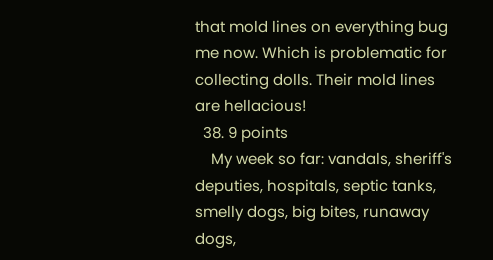that mold lines on everything bug me now. Which is problematic for collecting dolls. Their mold lines are hellacious!
  38. 9 points
    My week so far: vandals, sheriff's deputies, hospitals, septic tanks, smelly dogs, big bites, runaway dogs,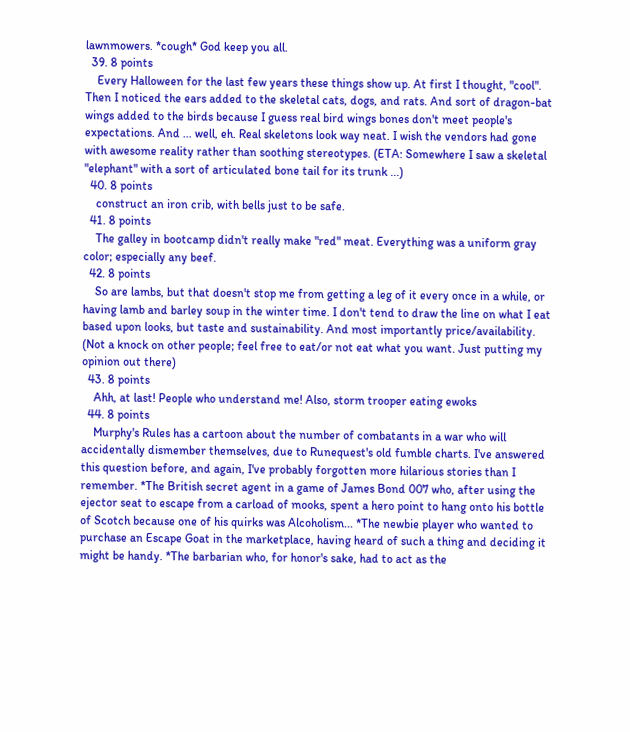lawnmowers. *cough* God keep you all.
  39. 8 points
    Every Halloween for the last few years these things show up. At first I thought, "cool". Then I noticed the ears added to the skeletal cats, dogs, and rats. And sort of dragon-bat wings added to the birds because I guess real bird wings bones don't meet people's expectations. And ... well, eh. Real skeletons look way neat. I wish the vendors had gone with awesome reality rather than soothing stereotypes. (ETA: Somewhere I saw a skeletal "elephant" with a sort of articulated bone tail for its trunk ...)
  40. 8 points
    construct an iron crib, with bells just to be safe.
  41. 8 points
    The galley in bootcamp didn't really make "red" meat. Everything was a uniform gray color; especially any beef.
  42. 8 points
    So are lambs, but that doesn't stop me from getting a leg of it every once in a while, or having lamb and barley soup in the winter time. I don't tend to draw the line on what I eat based upon looks, but taste and sustainability. And most importantly price/availability. (Not a knock on other people; feel free to eat/or not eat what you want. Just putting my opinion out there)
  43. 8 points
    Ahh, at last! People who understand me! Also, storm trooper eating ewoks
  44. 8 points
    Murphy's Rules has a cartoon about the number of combatants in a war who will accidentally dismember themselves, due to Runequest's old fumble charts. I've answered this question before, and again, I've probably forgotten more hilarious stories than I remember. *The British secret agent in a game of James Bond 007 who, after using the ejector seat to escape from a carload of mooks, spent a hero point to hang onto his bottle of Scotch because one of his quirks was Alcoholism... *The newbie player who wanted to purchase an Escape Goat in the marketplace, having heard of such a thing and deciding it might be handy. *The barbarian who, for honor's sake, had to act as the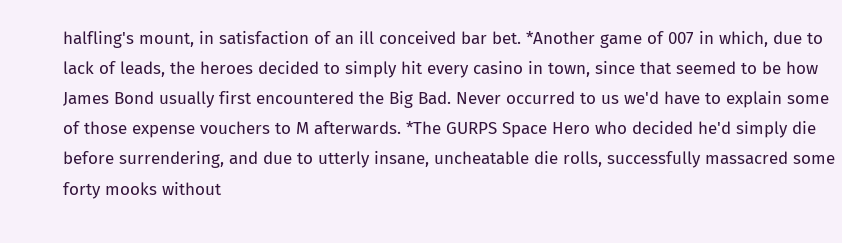halfling's mount, in satisfaction of an ill conceived bar bet. *Another game of 007 in which, due to lack of leads, the heroes decided to simply hit every casino in town, since that seemed to be how James Bond usually first encountered the Big Bad. Never occurred to us we'd have to explain some of those expense vouchers to M afterwards. *The GURPS Space Hero who decided he'd simply die before surrendering, and due to utterly insane, uncheatable die rolls, successfully massacred some forty mooks without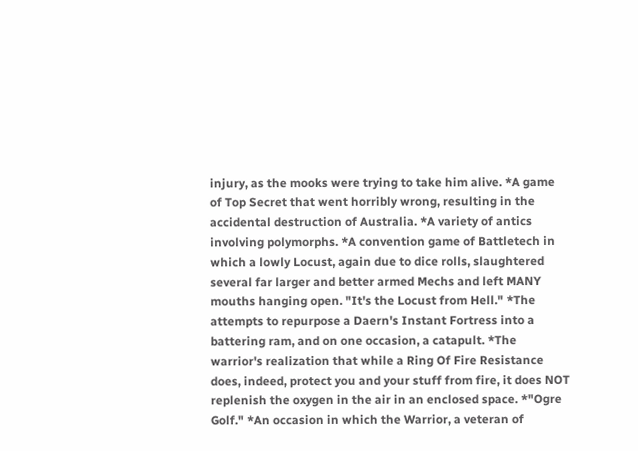injury, as the mooks were trying to take him alive. *A game of Top Secret that went horribly wrong, resulting in the accidental destruction of Australia. *A variety of antics involving polymorphs. *A convention game of Battletech in which a lowly Locust, again due to dice rolls, slaughtered several far larger and better armed Mechs and left MANY mouths hanging open. "It's the Locust from Hell." *The attempts to repurpose a Daern's Instant Fortress into a battering ram, and on one occasion, a catapult. *The warrior's realization that while a Ring Of Fire Resistance does, indeed, protect you and your stuff from fire, it does NOT replenish the oxygen in the air in an enclosed space. *"Ogre Golf." *An occasion in which the Warrior, a veteran of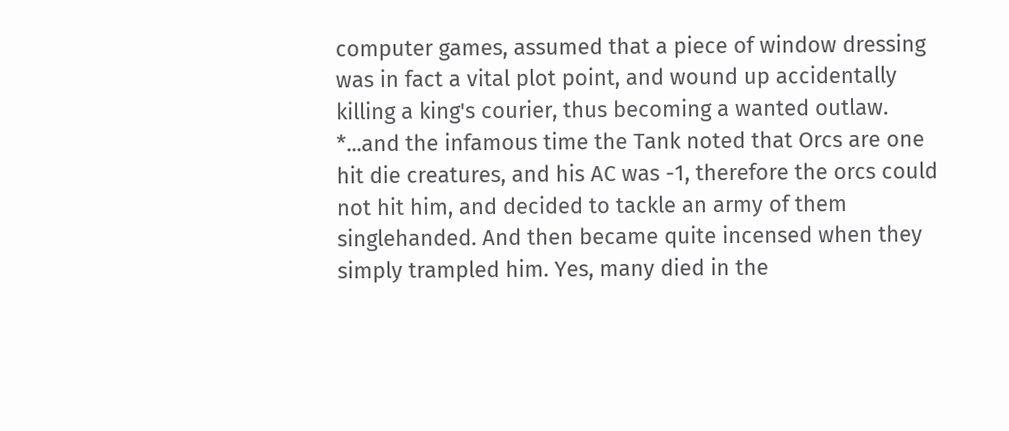computer games, assumed that a piece of window dressing was in fact a vital plot point, and wound up accidentally killing a king's courier, thus becoming a wanted outlaw. *...and the infamous time the Tank noted that Orcs are one hit die creatures, and his AC was -1, therefore the orcs could not hit him, and decided to tackle an army of them singlehanded. And then became quite incensed when they simply trampled him. Yes, many died in the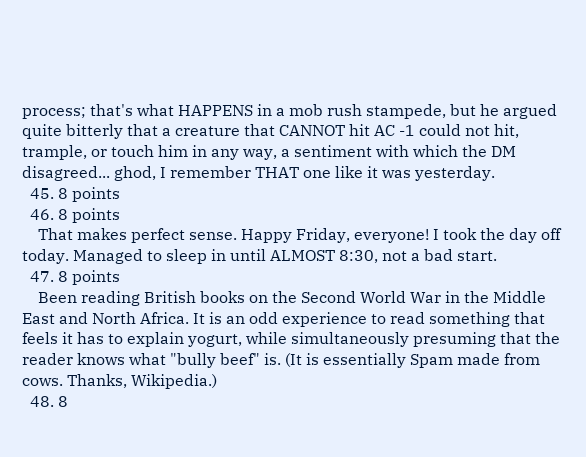process; that's what HAPPENS in a mob rush stampede, but he argued quite bitterly that a creature that CANNOT hit AC -1 could not hit, trample, or touch him in any way, a sentiment with which the DM disagreed... ghod, I remember THAT one like it was yesterday.
  45. 8 points
  46. 8 points
    That makes perfect sense. Happy Friday, everyone! I took the day off today. Managed to sleep in until ALMOST 8:30, not a bad start.
  47. 8 points
    Been reading British books on the Second World War in the Middle East and North Africa. It is an odd experience to read something that feels it has to explain yogurt, while simultaneously presuming that the reader knows what "bully beef" is. (It is essentially Spam made from cows. Thanks, Wikipedia.)
  48. 8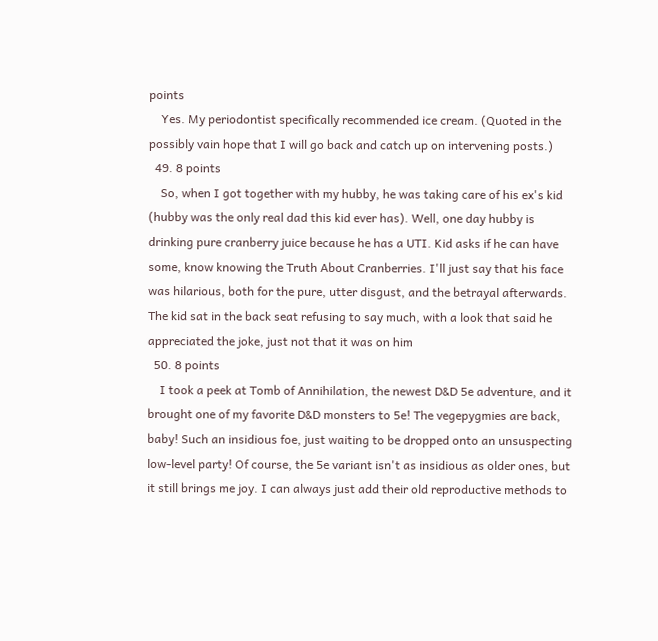points
    Yes. My periodontist specifically recommended ice cream. (Quoted in the possibly vain hope that I will go back and catch up on intervening posts.)
  49. 8 points
    So, when I got together with my hubby, he was taking care of his ex's kid (hubby was the only real dad this kid ever has). Well, one day hubby is drinking pure cranberry juice because he has a UTI. Kid asks if he can have some, know knowing the Truth About Cranberries. I'll just say that his face was hilarious, both for the pure, utter disgust, and the betrayal afterwards. The kid sat in the back seat refusing to say much, with a look that said he appreciated the joke, just not that it was on him
  50. 8 points
    I took a peek at Tomb of Annihilation, the newest D&D 5e adventure, and it brought one of my favorite D&D monsters to 5e! The vegepygmies are back, baby! Such an insidious foe, just waiting to be dropped onto an unsuspecting low-level party! Of course, the 5e variant isn't as insidious as older ones, but it still brings me joy. I can always just add their old reproductive methods to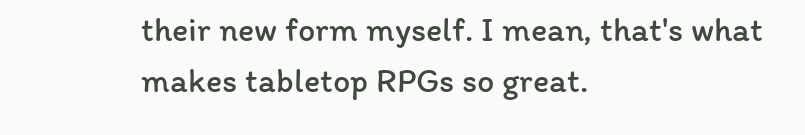their new form myself. I mean, that's what makes tabletop RPGs so great.